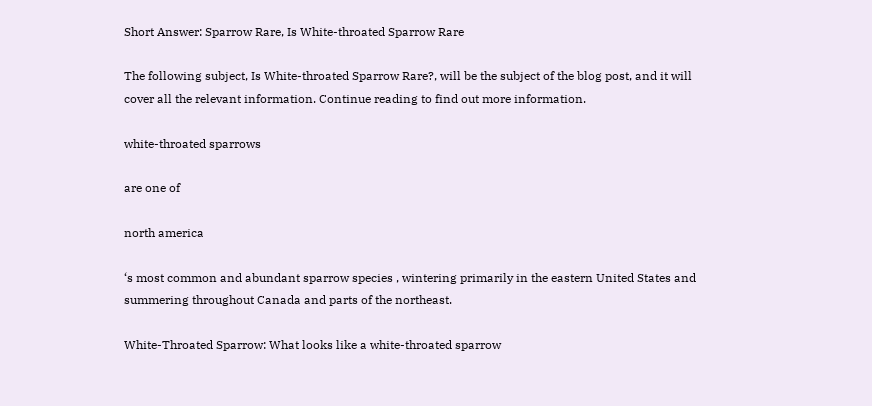Short Answer: Sparrow Rare, Is White-throated Sparrow Rare

The following subject, Is White-throated Sparrow Rare?, will be the subject of the blog post, and it will cover all the relevant information. Continue reading to find out more information.

white-throated sparrows

are one of

north america

‘s most common and abundant sparrow species , wintering primarily in the eastern United States and summering throughout Canada and parts of the northeast.

White-Throated Sparrow: What looks like a white-throated sparrow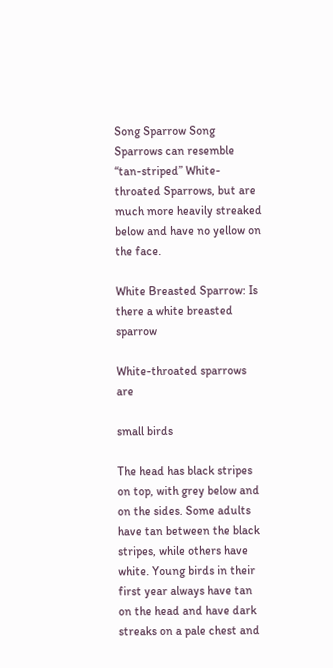Song Sparrow Song Sparrows can resemble “tan-striped” White-throated Sparrows, but are much more heavily streaked below and have no yellow on the face.

White Breasted Sparrow: Is there a white breasted sparrow

White-throated sparrows are

small birds

The head has black stripes on top, with grey below and on the sides. Some adults have tan between the black stripes, while others have white. Young birds in their first year always have tan on the head and have dark streaks on a pale chest and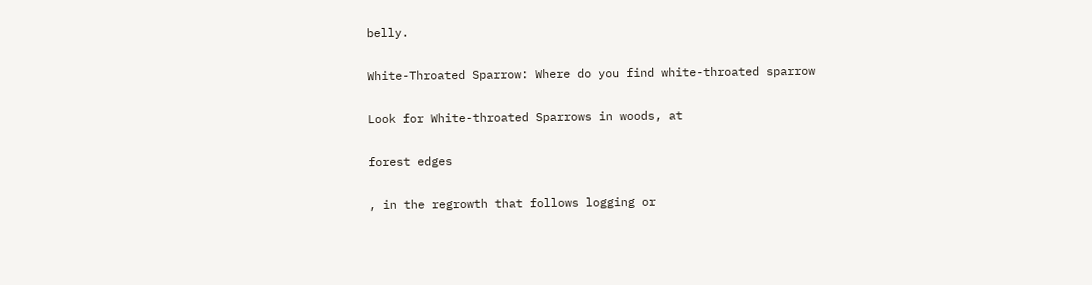belly.

White-Throated Sparrow: Where do you find white-throated sparrow

Look for White-throated Sparrows in woods, at

forest edges

, in the regrowth that follows logging or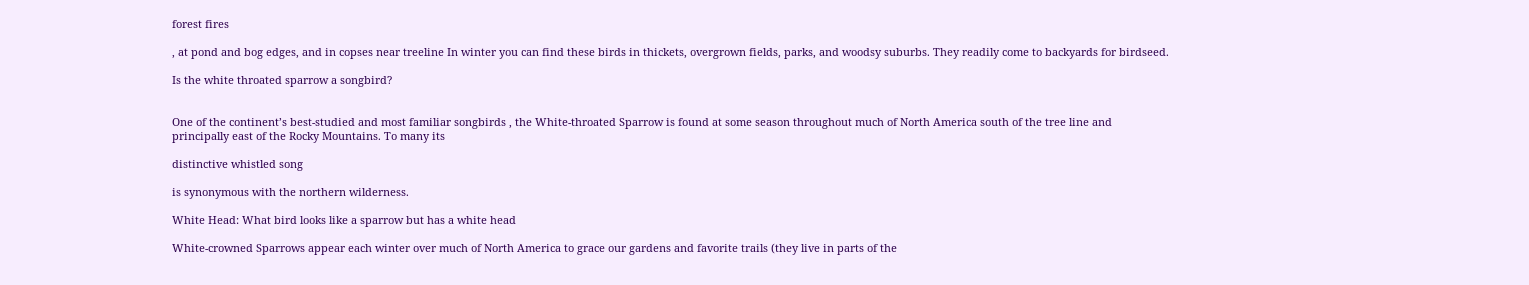forest fires

, at pond and bog edges, and in copses near treeline In winter you can find these birds in thickets, overgrown fields, parks, and woodsy suburbs. They readily come to backyards for birdseed.

Is the white throated sparrow a songbird?


One of the continent’s best-studied and most familiar songbirds , the White-throated Sparrow is found at some season throughout much of North America south of the tree line and principally east of the Rocky Mountains. To many its

distinctive whistled song

is synonymous with the northern wilderness.

White Head: What bird looks like a sparrow but has a white head

White-crowned Sparrows appear each winter over much of North America to grace our gardens and favorite trails (they live in parts of the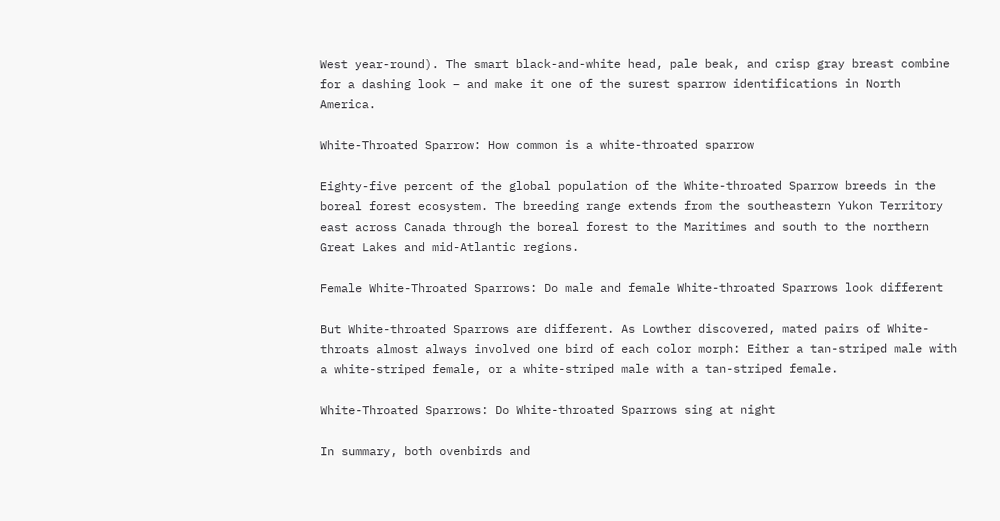West year-round). The smart black-and-white head, pale beak, and crisp gray breast combine for a dashing look – and make it one of the surest sparrow identifications in North America.

White-Throated Sparrow: How common is a white-throated sparrow

Eighty-five percent of the global population of the White-throated Sparrow breeds in the boreal forest ecosystem. The breeding range extends from the southeastern Yukon Territory east across Canada through the boreal forest to the Maritimes and south to the northern Great Lakes and mid-Atlantic regions.

Female White-Throated Sparrows: Do male and female White-throated Sparrows look different

But White-throated Sparrows are different. As Lowther discovered, mated pairs of White-throats almost always involved one bird of each color morph: Either a tan-striped male with a white-striped female, or a white-striped male with a tan-striped female.

White-Throated Sparrows: Do White-throated Sparrows sing at night

In summary, both ovenbirds and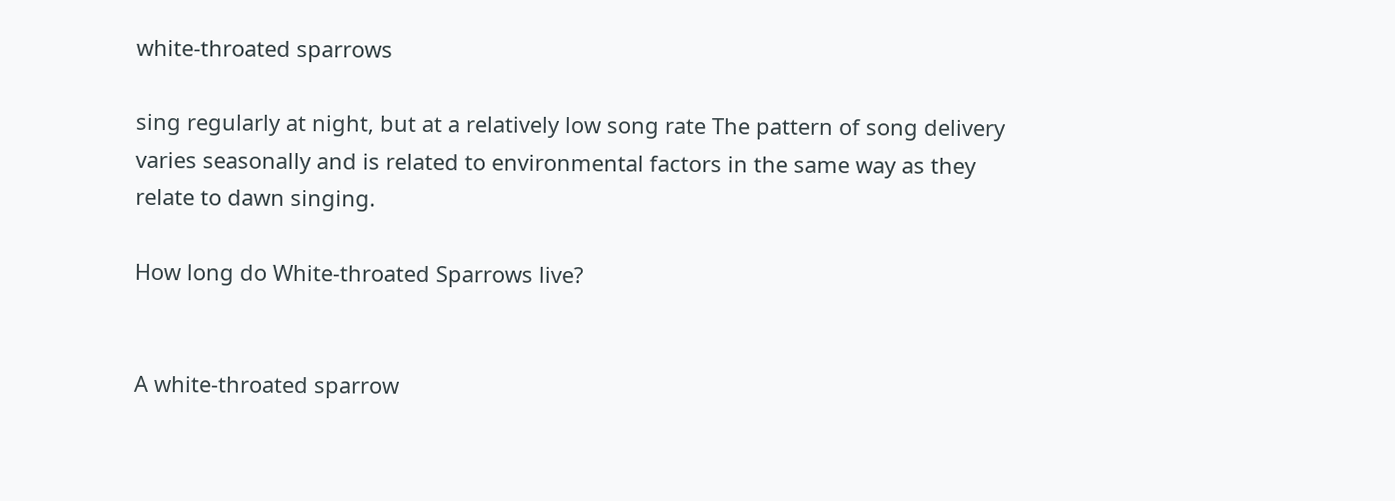white-throated sparrows

sing regularly at night, but at a relatively low song rate The pattern of song delivery varies seasonally and is related to environmental factors in the same way as they relate to dawn singing.

How long do White-throated Sparrows live?


A white-throated sparrow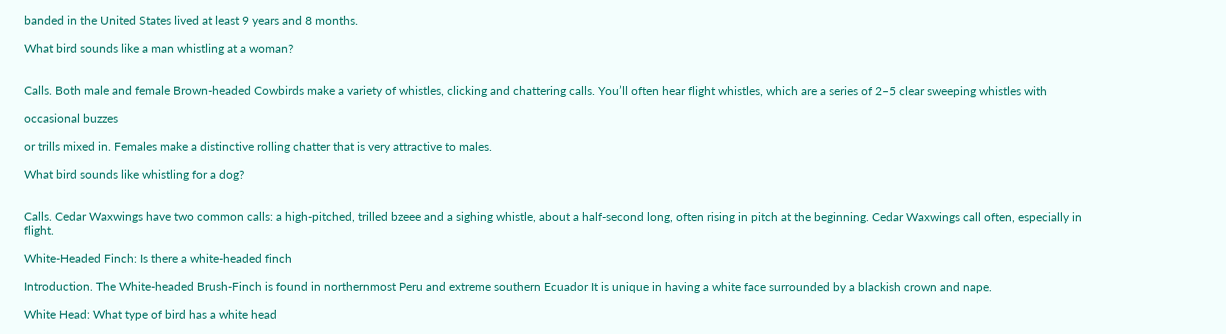banded in the United States lived at least 9 years and 8 months.

What bird sounds like a man whistling at a woman?


Calls. Both male and female Brown-headed Cowbirds make a variety of whistles, clicking and chattering calls. You’ll often hear flight whistles, which are a series of 2–5 clear sweeping whistles with

occasional buzzes

or trills mixed in. Females make a distinctive rolling chatter that is very attractive to males.

What bird sounds like whistling for a dog?


Calls. Cedar Waxwings have two common calls: a high-pitched, trilled bzeee and a sighing whistle, about a half-second long, often rising in pitch at the beginning. Cedar Waxwings call often, especially in flight.

White-Headed Finch: Is there a white-headed finch

Introduction. The White-headed Brush-Finch is found in northernmost Peru and extreme southern Ecuador It is unique in having a white face surrounded by a blackish crown and nape.

White Head: What type of bird has a white head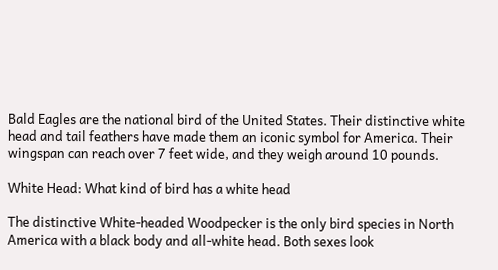Bald Eagles are the national bird of the United States. Their distinctive white head and tail feathers have made them an iconic symbol for America. Their wingspan can reach over 7 feet wide, and they weigh around 10 pounds.

White Head: What kind of bird has a white head

The distinctive White-headed Woodpecker is the only bird species in North America with a black body and all-white head. Both sexes look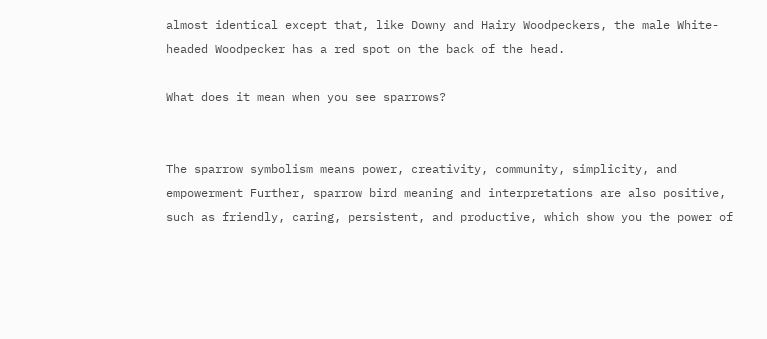almost identical except that, like Downy and Hairy Woodpeckers, the male White-headed Woodpecker has a red spot on the back of the head.

What does it mean when you see sparrows?


The sparrow symbolism means power, creativity, community, simplicity, and empowerment Further, sparrow bird meaning and interpretations are also positive, such as friendly, caring, persistent, and productive, which show you the power of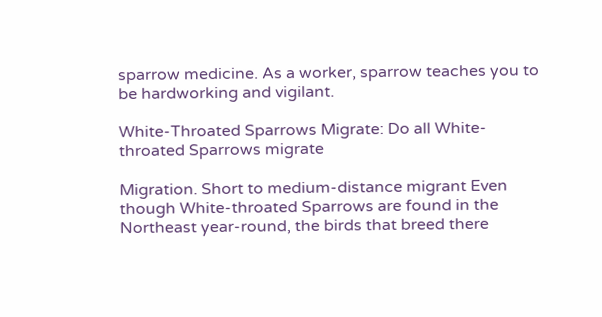sparrow medicine. As a worker, sparrow teaches you to be hardworking and vigilant.

White-Throated Sparrows Migrate: Do all White-throated Sparrows migrate

Migration. Short to medium-distance migrant Even though White-throated Sparrows are found in the Northeast year-round, the birds that breed there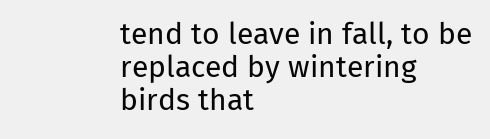tend to leave in fall, to be replaced by wintering birds that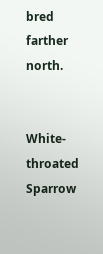bred farther north.


White-throated Sparrow